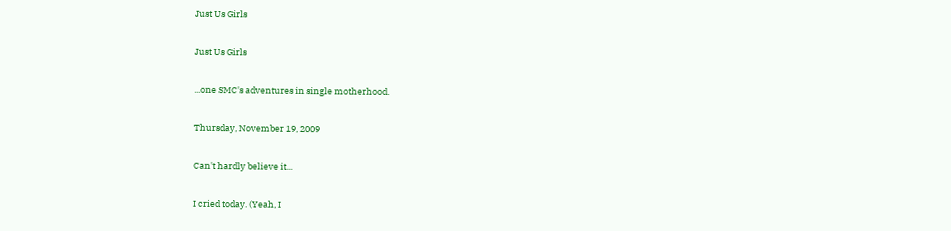Just Us Girls

Just Us Girls

...one SMC's adventures in single motherhood.

Thursday, November 19, 2009

Can't hardly believe it...

I cried today. (Yeah, I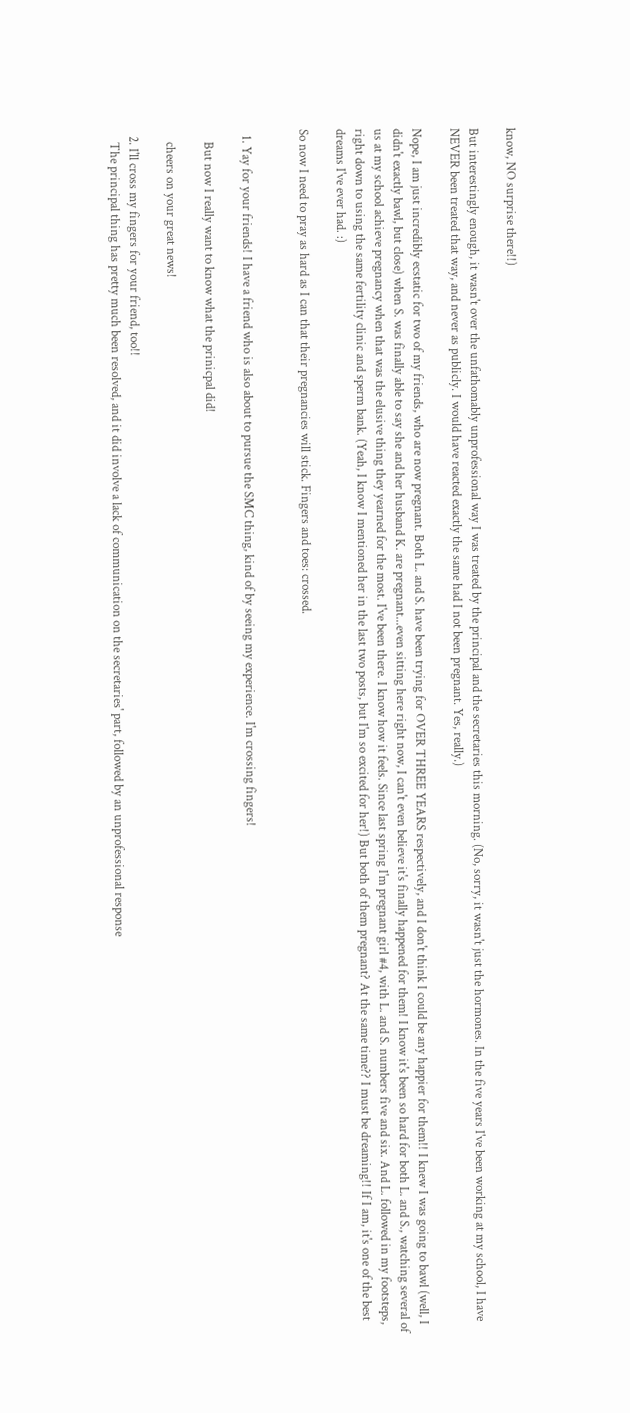know, NO surprise there!!)

But interestingly enough, it wasn't over the unfathomably unprofessional way I was treated by the principal and the secretaries this morning. (No, sorry, it wasn't just the hormones. In the five years I've been working at my school, I have NEVER been treated that way, and never as publicly. I would have reacted exactly the same had I not been pregnant. Yes, really.)

Nope, I am just incredibly ecstatic for two of my friends, who are now pregnant. Both L. and S. have been trying for OVER THREE YEARS respectively, and I don't think I could be any happier for them!! I knew I was going to bawl (well, I didn't exactly bawl, but close) when S. was finally able to say she and her husband K. are pregnant...even sitting here right now, I can't even believe it's finally happened for them! I know it's been so hard for both L. and S., watching several of us at my school achieve pregnancy when that was the elusive thing they yearned for the most. I've been there. I know how it feels. Since last spring I'm pregnant girl #4, with L. and S. numbers five and six. And L. followed in my footsteps, right down to using the same fertility clinic and sperm bank. (Yeah, I know I mentioned her in the last two posts, but I'm so excited for her!) But both of them pregnant? At the same time?? I must be dreaming!! If I am, it's one of the best dreams I've ever had. :)

So now I need to pray as hard as I can that their pregnancies will stick. Fingers and toes: crossed.


  1. Yay for your friends! I have a friend who is also about to pursue the SMC thing, kind of by seeing my experience. I'm crossing fingers!

    But now I really want to know what the prinicpal did!

    cheers on your great news!

  2. I'll cross my fingers for your friend, too!!
    The principal thing has pretty much been resolved, and it did involve a lack of communication on the secretaries' part, followed by an unprofessional response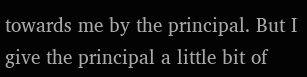towards me by the principal. But I give the principal a little bit of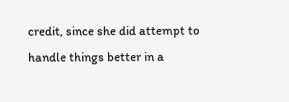credit, since she did attempt to handle things better in a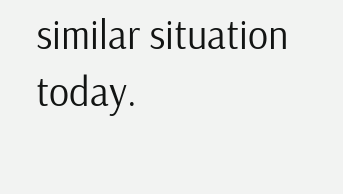similar situation today.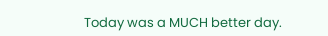Today was a MUCH better day.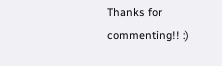Thanks for commenting!! :)